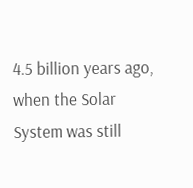4.5 billion years ago, when the Solar System was still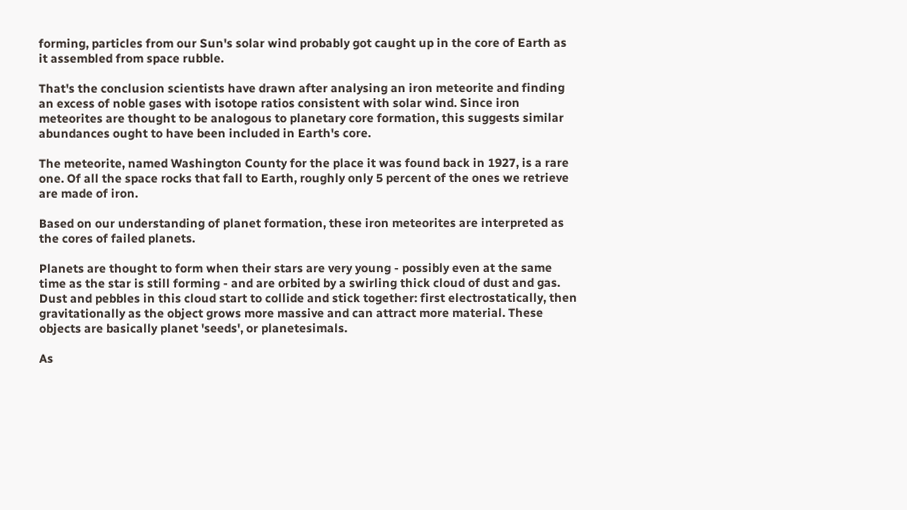forming, particles from our Sun's solar wind probably got caught up in the core of Earth as it assembled from space rubble.

That's the conclusion scientists have drawn after analysing an iron meteorite and finding an excess of noble gases with isotope ratios consistent with solar wind. Since iron meteorites are thought to be analogous to planetary core formation, this suggests similar abundances ought to have been included in Earth's core.

The meteorite, named Washington County for the place it was found back in 1927, is a rare one. Of all the space rocks that fall to Earth, roughly only 5 percent of the ones we retrieve are made of iron.

Based on our understanding of planet formation, these iron meteorites are interpreted as the cores of failed planets.

Planets are thought to form when their stars are very young - possibly even at the same time as the star is still forming - and are orbited by a swirling thick cloud of dust and gas. Dust and pebbles in this cloud start to collide and stick together: first electrostatically, then gravitationally as the object grows more massive and can attract more material. These objects are basically planet 'seeds', or planetesimals.

As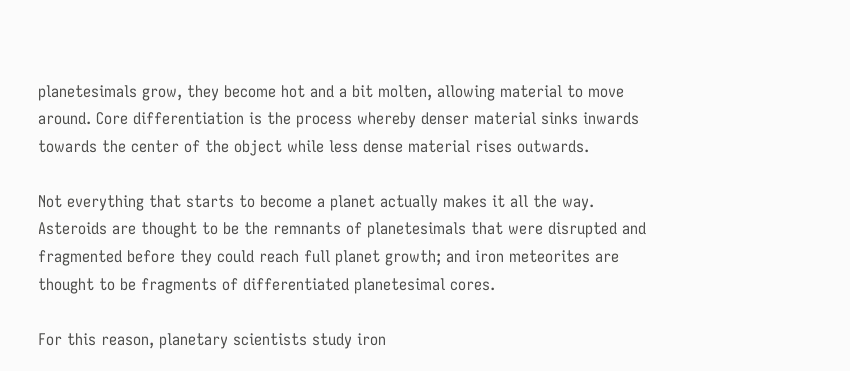planetesimals grow, they become hot and a bit molten, allowing material to move around. Core differentiation is the process whereby denser material sinks inwards towards the center of the object while less dense material rises outwards.

Not everything that starts to become a planet actually makes it all the way. Asteroids are thought to be the remnants of planetesimals that were disrupted and fragmented before they could reach full planet growth; and iron meteorites are thought to be fragments of differentiated planetesimal cores.

For this reason, planetary scientists study iron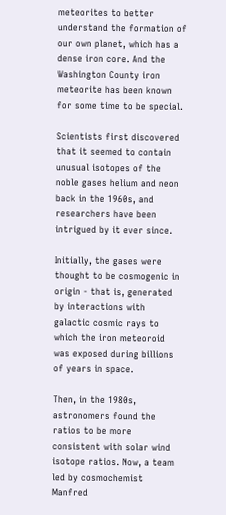meteorites to better understand the formation of our own planet, which has a dense iron core. And the Washington County iron meteorite has been known for some time to be special.

Scientists first discovered that it seemed to contain unusual isotopes of the noble gases helium and neon back in the 1960s, and researchers have been intrigued by it ever since.

Initially, the gases were thought to be cosmogenic in origin - that is, generated by interactions with galactic cosmic rays to which the iron meteoroid was exposed during billions of years in space.

Then, in the 1980s, astronomers found the ratios to be more consistent with solar wind isotope ratios. Now, a team led by cosmochemist Manfred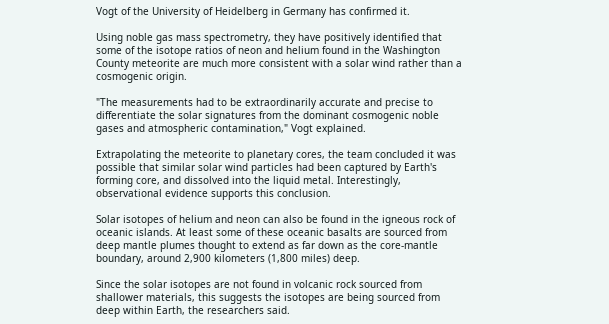Vogt of the University of Heidelberg in Germany has confirmed it.

Using noble gas mass spectrometry, they have positively identified that some of the isotope ratios of neon and helium found in the Washington County meteorite are much more consistent with a solar wind rather than a cosmogenic origin.

"The measurements had to be extraordinarily accurate and precise to differentiate the solar signatures from the dominant cosmogenic noble gases and atmospheric contamination," Vogt explained.

Extrapolating the meteorite to planetary cores, the team concluded it was possible that similar solar wind particles had been captured by Earth's forming core, and dissolved into the liquid metal. Interestingly, observational evidence supports this conclusion.

Solar isotopes of helium and neon can also be found in the igneous rock of oceanic islands. At least some of these oceanic basalts are sourced from deep mantle plumes thought to extend as far down as the core-mantle boundary, around 2,900 kilometers (1,800 miles) deep.

Since the solar isotopes are not found in volcanic rock sourced from shallower materials, this suggests the isotopes are being sourced from deep within Earth, the researchers said.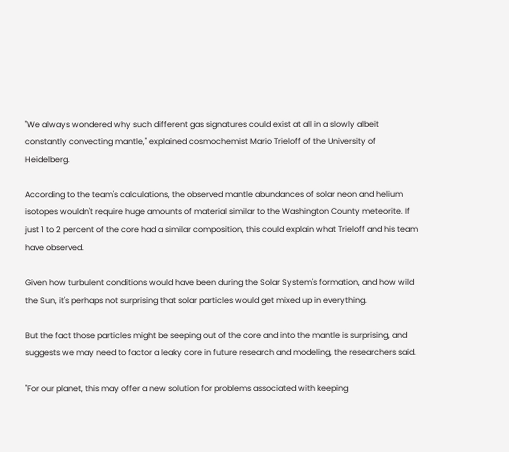"We always wondered why such different gas signatures could exist at all in a slowly albeit constantly convecting mantle," explained cosmochemist Mario Trieloff of the University of Heidelberg.

According to the team's calculations, the observed mantle abundances of solar neon and helium isotopes wouldn't require huge amounts of material similar to the Washington County meteorite. If just 1 to 2 percent of the core had a similar composition, this could explain what Trieloff and his team have observed.

Given how turbulent conditions would have been during the Solar System's formation, and how wild the Sun, it's perhaps not surprising that solar particles would get mixed up in everything.

But the fact those particles might be seeping out of the core and into the mantle is surprising, and suggests we may need to factor a leaky core in future research and modeling, the researchers said.

"For our planet, this may offer a new solution for problems associated with keeping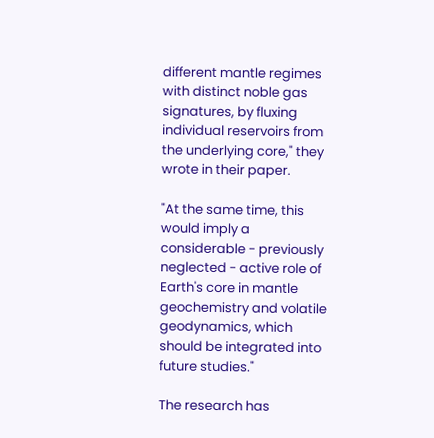different mantle regimes with distinct noble gas signatures, by fluxing individual reservoirs from the underlying core," they wrote in their paper.

"At the same time, this would imply a considerable - previously neglected - active role of Earth's core in mantle geochemistry and volatile geodynamics, which should be integrated into future studies."

The research has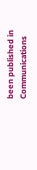been published in Communications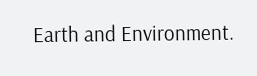Earth and Environment.